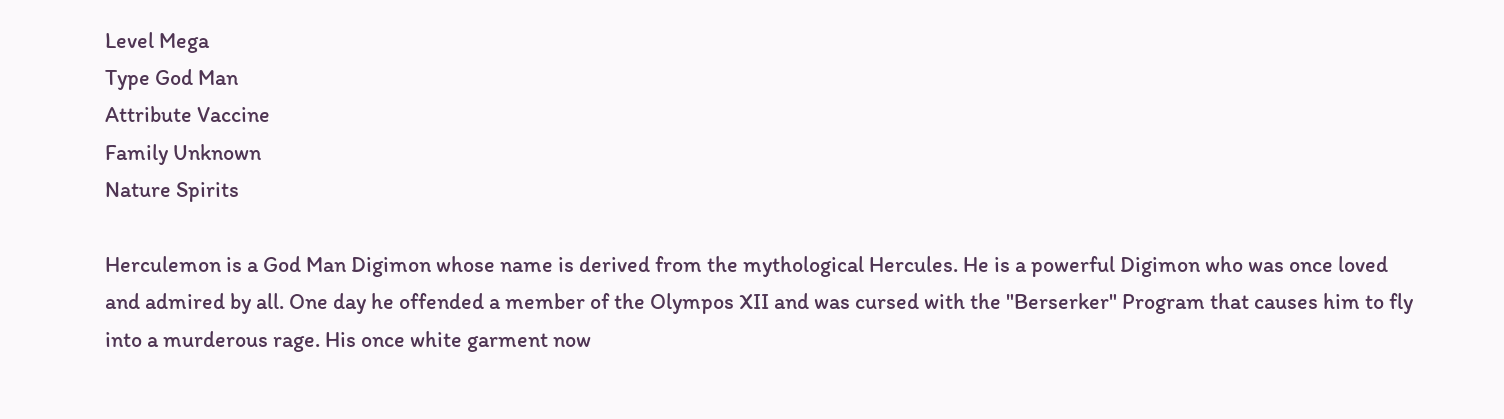Level Mega
Type God Man
Attribute Vaccine
Family Unknown
Nature Spirits

Herculemon is a God Man Digimon whose name is derived from the mythological Hercules. He is a powerful Digimon who was once loved and admired by all. One day he offended a member of the Olympos XII and was cursed with the "Berserker" Program that causes him to fly into a murderous rage. His once white garment now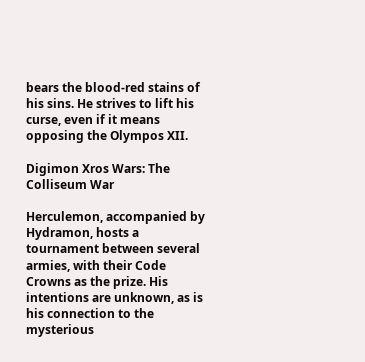bears the blood-red stains of his sins. He strives to lift his curse, even if it means opposing the Olympos XII.

Digimon Xros Wars: The Colliseum War

Herculemon, accompanied by Hydramon, hosts a tournament between several armies, with their Code Crowns as the prize. His intentions are unknown, as is his connection to the mysterious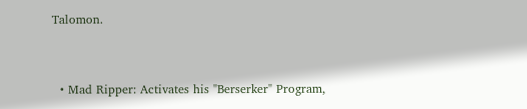Talomon.


  • Mad Ripper: Activates his "Berserker" Program,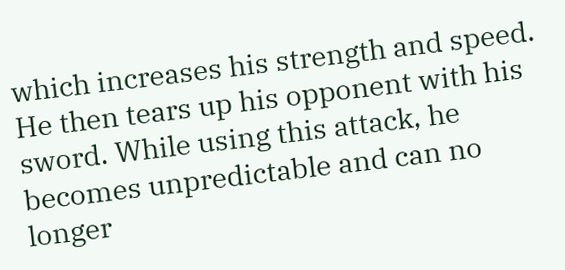which increases his strength and speed. He then tears up his opponent with his sword. While using this attack, he becomes unpredictable and can no longer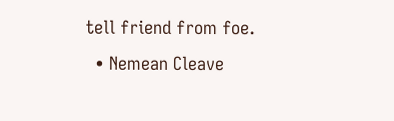tell friend from foe.
  • Nemean Cleave